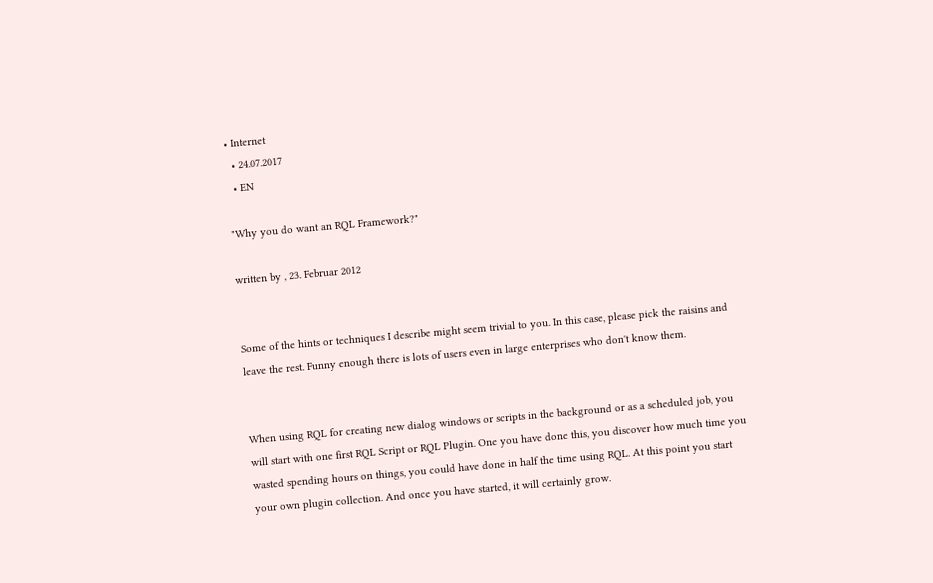• Internet
  • 24.07.2017
  • EN

"Why you do want an RQL Framework?"

written by , 23. Februar 2012


Some of the hints or techniques I describe might seem trivial to you. In this case, please pick the raisins and leave the rest. Funny enough there is lots of users even in large enterprises who don't know them.


When using RQL for creating new dialog windows or scripts in the background or as a scheduled job, you will start with one first RQL Script or RQL Plugin. One you have done this, you discover how much time you wasted spending hours on things, you could have done in half the time using RQL. At this point you start your own plugin collection. And once you have started, it will certainly grow.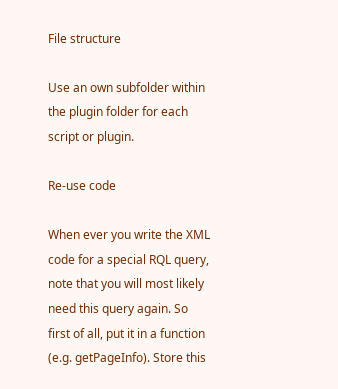File structure

Use an own subfolder within the plugin folder for each script or plugin.

Re-use code

When ever you write the XML code for a special RQL query, note that you will most likely need this query again. So first of all, put it in a function (e.g. getPageInfo). Store this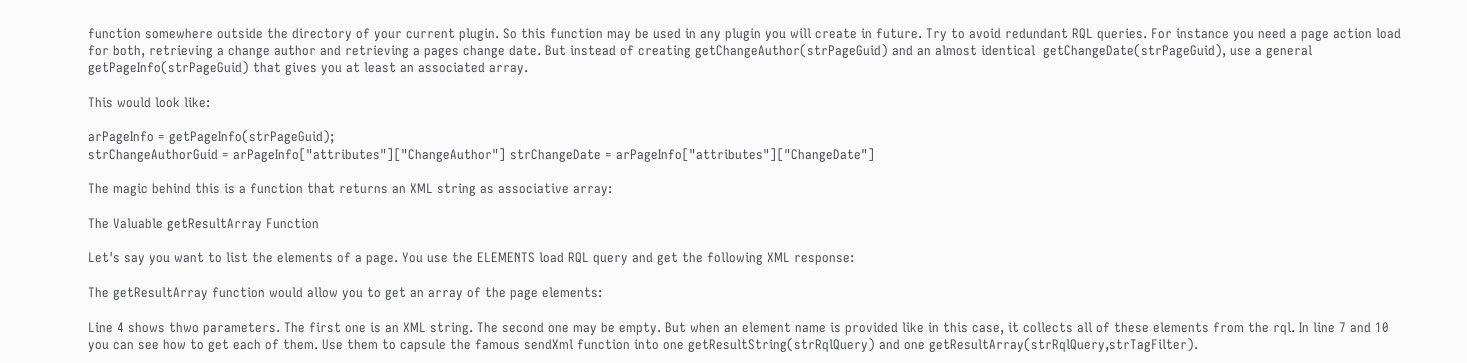function somewhere outside the directory of your current plugin. So this function may be used in any plugin you will create in future. Try to avoid redundant RQL queries. For instance you need a page action load for both, retrieving a change author and retrieving a pages change date. But instead of creating getChangeAuthor(strPageGuid) and an almost identical  getChangeDate(strPageGuid), use a general getPageInfo(strPageGuid) that gives you at least an associated array.

This would look like:

arPageInfo = getPageInfo(strPageGuid);
strChangeAuthorGuid = arPageInfo["attributes"]["ChangeAuthor"] strChangeDate = arPageInfo["attributes"]["ChangeDate"]

The magic behind this is a function that returns an XML string as associative array:

The Valuable getResultArray Function

Let's say you want to list the elements of a page. You use the ELEMENTS load RQL query and get the following XML response:

The getResultArray function would allow you to get an array of the page elements:

Line 4 shows thwo parameters. The first one is an XML string. The second one may be empty. But when an element name is provided like in this case, it collects all of these elements from the rql. In line 7 and 10 you can see how to get each of them. Use them to capsule the famous sendXml function into one getResultString(strRqlQuery) and one getResultArray(strRqlQuery,strTagFilter).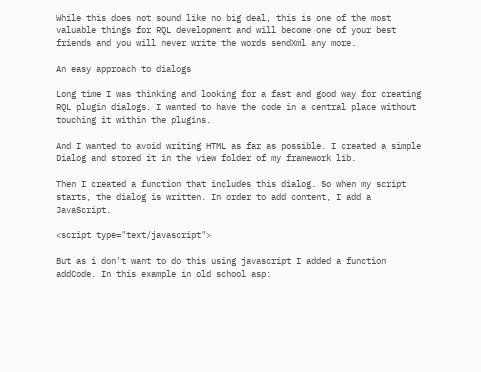While this does not sound like no big deal, this is one of the most valuable things for RQL development and will become one of your best friends and you will never write the words sendXml any more.

An easy approach to dialogs

Long time I was thinking and looking for a fast and good way for creating RQL plugin dialogs. I wanted to have the code in a central place without touching it within the plugins.

And I wanted to avoid writing HTML as far as possible. I created a simple Dialog and stored it in the view folder of my framework lib.

Then I created a function that includes this dialog. So when my script starts, the dialog is written. In order to add content, I add a JavaScript.

<script type="text/javascript">

But as i don't want to do this using javascript I added a function addCode. In this example in old school asp: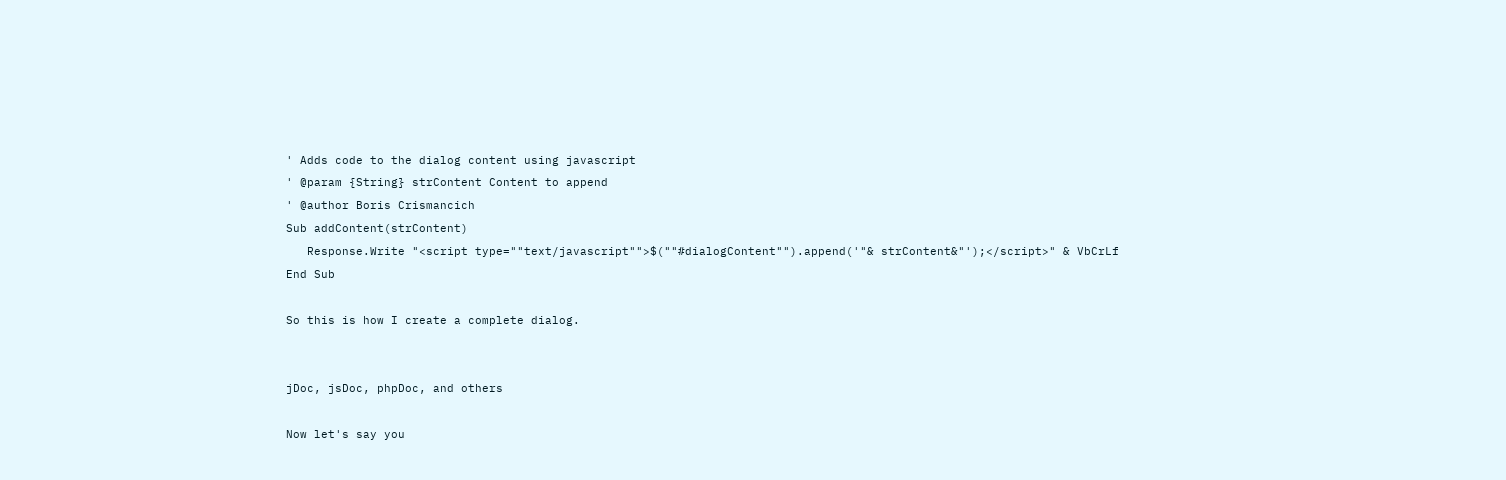' Adds code to the dialog content using javascript
' @param {String} strContent Content to append
' @author Boris Crismancich
Sub addContent(strContent)
   Response.Write "<script type=""text/javascript"">$(""#dialogContent"").append('"& strContent&"');</script>" & VbCrLf
End Sub

So this is how I create a complete dialog.


jDoc, jsDoc, phpDoc, and others

Now let's say you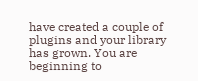have created a couple of plugins and your library has grown. You are beginning to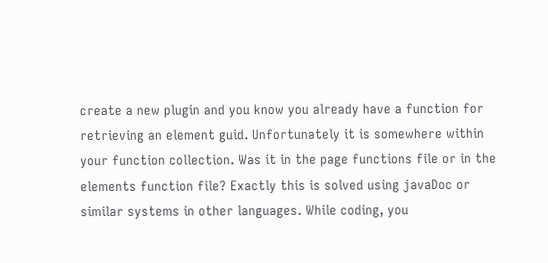create a new plugin and you know you already have a function for retrieving an element guid. Unfortunately it is somewhere within your function collection. Was it in the page functions file or in the elements function file? Exactly this is solved using javaDoc or similar systems in other languages. While coding, you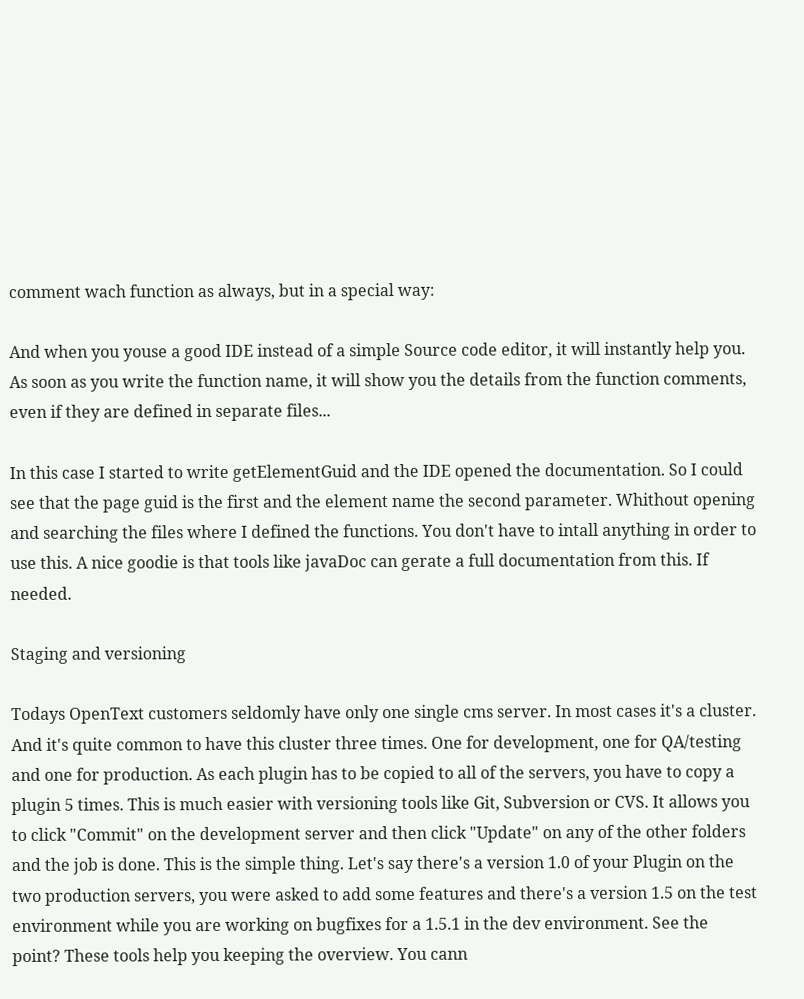comment wach function as always, but in a special way:

And when you youse a good IDE instead of a simple Source code editor, it will instantly help you. As soon as you write the function name, it will show you the details from the function comments, even if they are defined in separate files...

In this case I started to write getElementGuid and the IDE opened the documentation. So I could see that the page guid is the first and the element name the second parameter. Whithout opening and searching the files where I defined the functions. You don't have to intall anything in order to use this. A nice goodie is that tools like javaDoc can gerate a full documentation from this. If needed.

Staging and versioning

Todays OpenText customers seldomly have only one single cms server. In most cases it's a cluster. And it's quite common to have this cluster three times. One for development, one for QA/testing and one for production. As each plugin has to be copied to all of the servers, you have to copy a plugin 5 times. This is much easier with versioning tools like Git, Subversion or CVS. It allows you to click "Commit" on the development server and then click "Update" on any of the other folders and the job is done. This is the simple thing. Let's say there's a version 1.0 of your Plugin on the two production servers, you were asked to add some features and there's a version 1.5 on the test environment while you are working on bugfixes for a 1.5.1 in the dev environment. See the point? These tools help you keeping the overview. You cann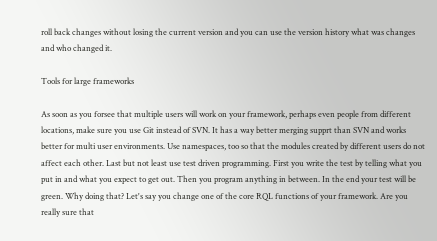roll back changes without losing the current version and you can use the version history what was changes and who changed it.

Tools for large frameworks

As soon as you forsee that multiple users will work on your framework, perhaps even people from different locations, make sure you use Git instead of SVN. It has a way better merging supprt than SVN and works better for multi user environments. Use namespaces, too so that the modules created by different users do not affect each other. Last but not least use test driven programming. First you write the test by telling what you put in and what you expect to get out. Then you program anything in between. In the end your test will be green. Why doing that? Let's say you change one of the core RQL functions of your framework. Are you really sure that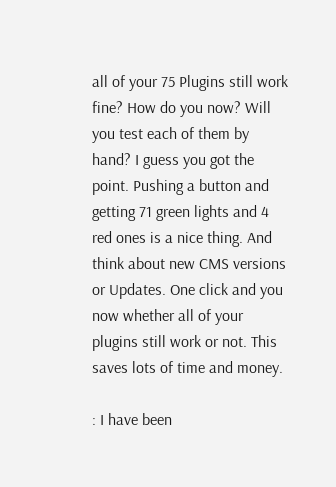all of your 75 Plugins still work fine? How do you now? Will you test each of them by hand? I guess you got the point. Pushing a button and getting 71 green lights and 4 red ones is a nice thing. And think about new CMS versions or Updates. One click and you now whether all of your plugins still work or not. This saves lots of time and money.

: I have been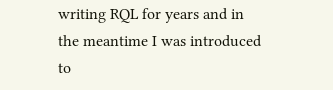writing RQL for years and in the meantime I was introduced to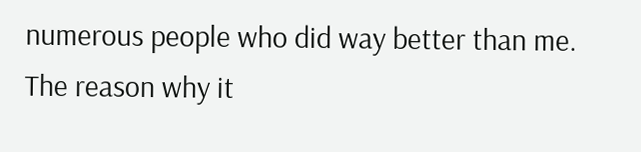numerous people who did way better than me. The reason why it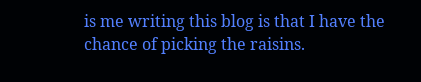is me writing this blog is that I have the chance of picking the raisins.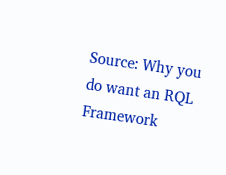Source: Why you do want an RQL Framework